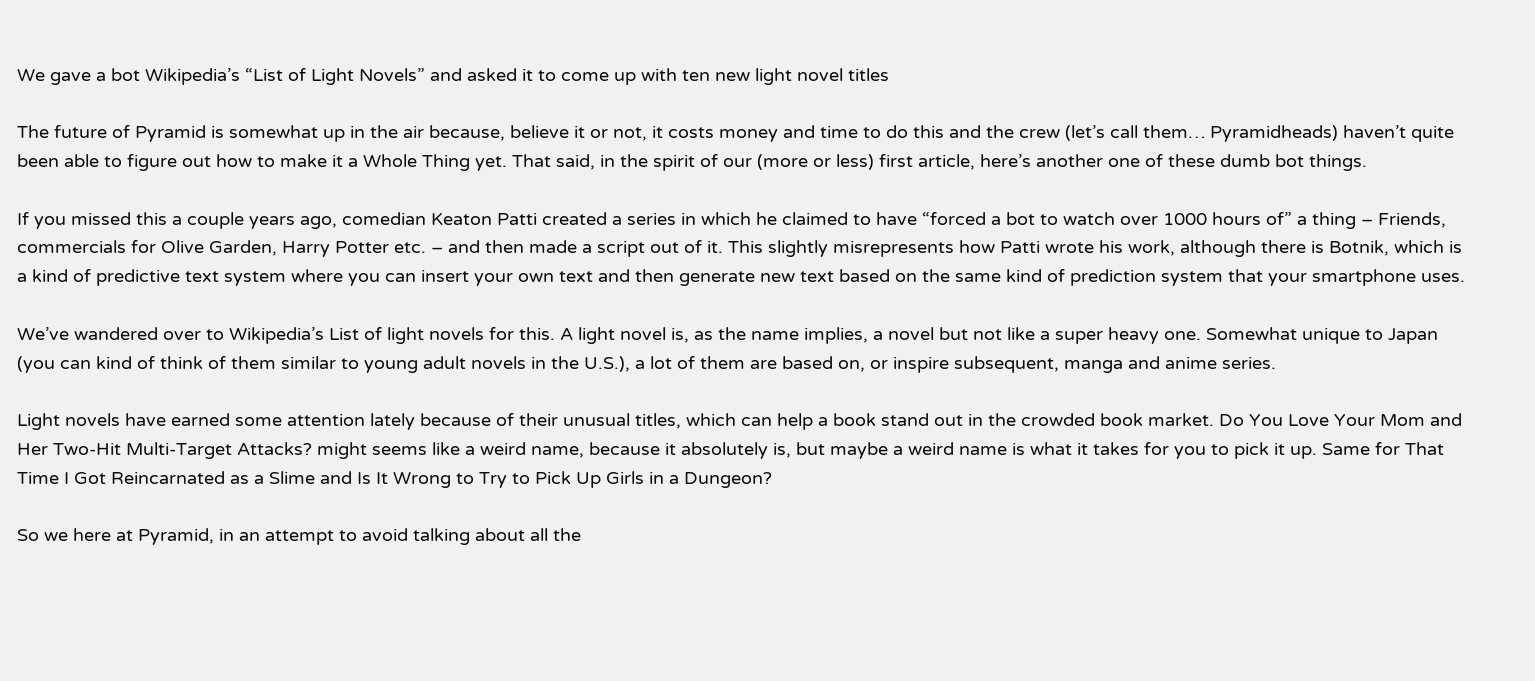We gave a bot Wikipedia’s “List of Light Novels” and asked it to come up with ten new light novel titles

The future of Pyramid is somewhat up in the air because, believe it or not, it costs money and time to do this and the crew (let’s call them… Pyramidheads) haven’t quite been able to figure out how to make it a Whole Thing yet. That said, in the spirit of our (more or less) first article, here’s another one of these dumb bot things.

If you missed this a couple years ago, comedian Keaton Patti created a series in which he claimed to have “forced a bot to watch over 1000 hours of” a thing – Friends, commercials for Olive Garden, Harry Potter etc. – and then made a script out of it. This slightly misrepresents how Patti wrote his work, although there is Botnik, which is a kind of predictive text system where you can insert your own text and then generate new text based on the same kind of prediction system that your smartphone uses.

We’ve wandered over to Wikipedia’s List of light novels for this. A light novel is, as the name implies, a novel but not like a super heavy one. Somewhat unique to Japan (you can kind of think of them similar to young adult novels in the U.S.), a lot of them are based on, or inspire subsequent, manga and anime series.

Light novels have earned some attention lately because of their unusual titles, which can help a book stand out in the crowded book market. Do You Love Your Mom and Her Two-Hit Multi-Target Attacks? might seems like a weird name, because it absolutely is, but maybe a weird name is what it takes for you to pick it up. Same for That Time I Got Reincarnated as a Slime and Is It Wrong to Try to Pick Up Girls in a Dungeon?

So we here at Pyramid, in an attempt to avoid talking about all the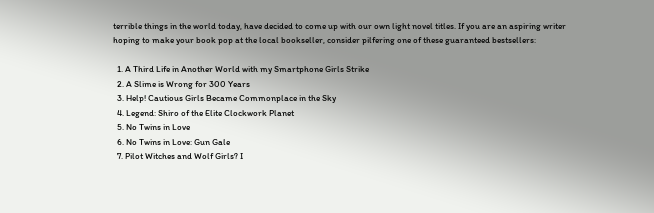terrible things in the world today, have decided to come up with our own light novel titles. If you are an aspiring writer hoping to make your book pop at the local bookseller, consider pilfering one of these guaranteed bestsellers:

  1. A Third Life in Another World with my Smartphone Girls Strike
  2. A Slime is Wrong for 300 Years
  3. Help! Cautious Girls Became Commonplace in the Sky
  4. Legend: Shiro of the Elite Clockwork Planet
  5. No Twins in Love
  6. No Twins in Love: Gun Gale
  7. Pilot Witches and Wolf Girls? I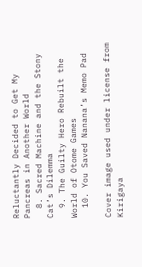Reluctantly Decided to Get My Pancreas in Another World
  8. Sacred Machine and the Stony Cat’s Dilemma
  9. The Guilty Hero Rebuilt the World of Otome Games
  10. You Saved Nanana’s Memo Pad

Cover image used under license from Kirigaya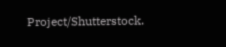Project/Shutterstock.